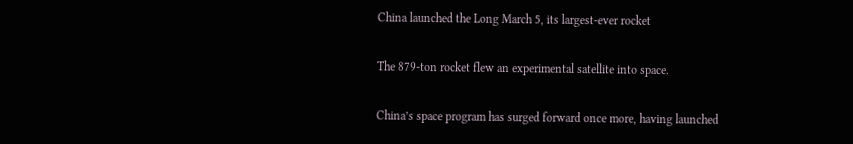China launched the Long March 5, its largest-ever rocket

The 879-ton rocket flew an experimental satellite into space.

China’s space program has surged forward once more, having launched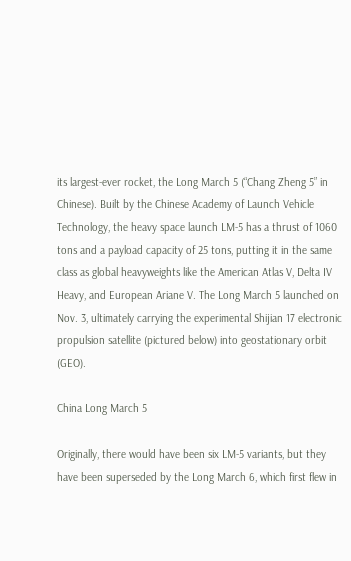its largest-ever rocket, the Long March 5 (“Chang Zheng 5” in Chinese). Built by the Chinese Academy of Launch Vehicle Technology, the heavy space launch LM-5 has a thrust of 1060 tons and a payload capacity of 25 tons, putting it in the same class as global heavyweights like the American Atlas V, Delta IV Heavy, and European Ariane V. The Long March 5 launched on Nov. 3, ultimately carrying the experimental Shijian 17 electronic propulsion satellite (pictured below) into geostationary orbit (GEO).

China Long March 5

Originally, there would have been six LM-5 variants, but they have been superseded by the Long March 6, which first flew in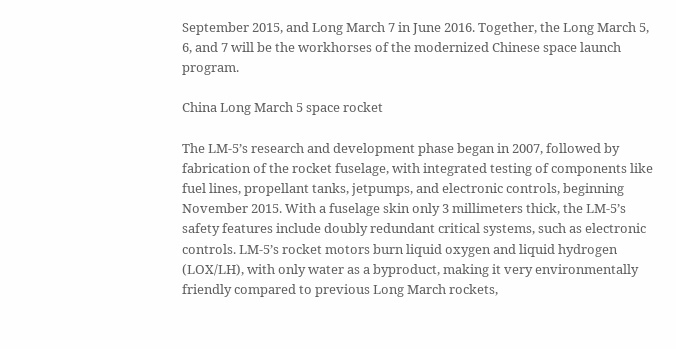September 2015, and Long March 7 in June 2016. Together, the Long March 5, 6, and 7 will be the workhorses of the modernized Chinese space launch program.

China Long March 5 space rocket

The LM-5’s research and development phase began in 2007, followed by fabrication of the rocket fuselage, with integrated testing of components like fuel lines, propellant tanks, jetpumps, and electronic controls, beginning November 2015. With a fuselage skin only 3 millimeters thick, the LM-5’s safety features include doubly redundant critical systems, such as electronic controls. LM-5’s rocket motors burn liquid oxygen and liquid hydrogen (LOX/LH), with only water as a byproduct, making it very environmentally friendly compared to previous Long March rockets,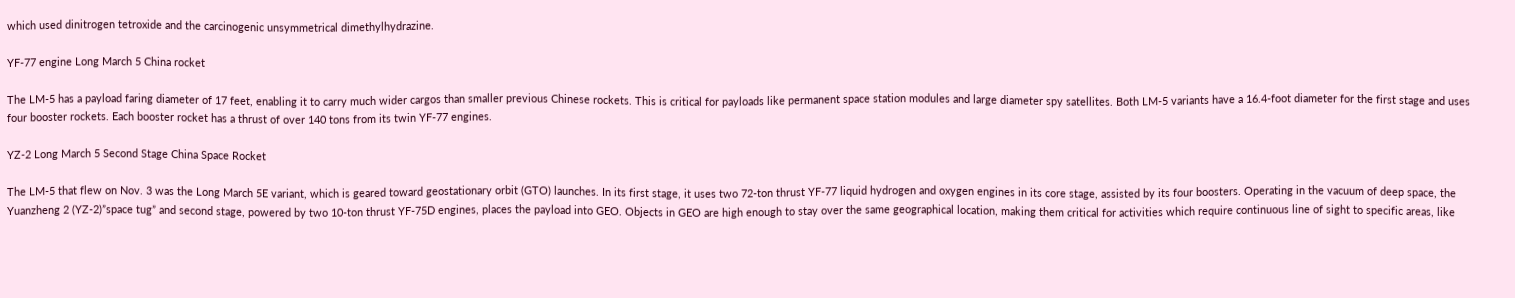which used dinitrogen tetroxide and the carcinogenic unsymmetrical dimethylhydrazine.

YF-77 engine Long March 5 China rocket

The LM-5 has a payload faring diameter of 17 feet, enabling it to carry much wider cargos than smaller previous Chinese rockets. This is critical for payloads like permanent space station modules and large diameter spy satellites. Both LM-5 variants have a 16.4-foot diameter for the first stage and uses four booster rockets. Each booster rocket has a thrust of over 140 tons from its twin YF-77 engines.

YZ-2 Long March 5 Second Stage China Space Rocket

The LM-5 that flew on Nov. 3 was the Long March 5E variant, which is geared toward geostationary orbit (GTO) launches. In its first stage, it uses two 72-ton thrust YF-77 liquid hydrogen and oxygen engines in its core stage, assisted by its four boosters. Operating in the vacuum of deep space, the Yuanzheng 2 (YZ-2)”space tug” and second stage, powered by two 10-ton thrust YF-75D engines, places the payload into GEO. Objects in GEO are high enough to stay over the same geographical location, making them critical for activities which require continuous line of sight to specific areas, like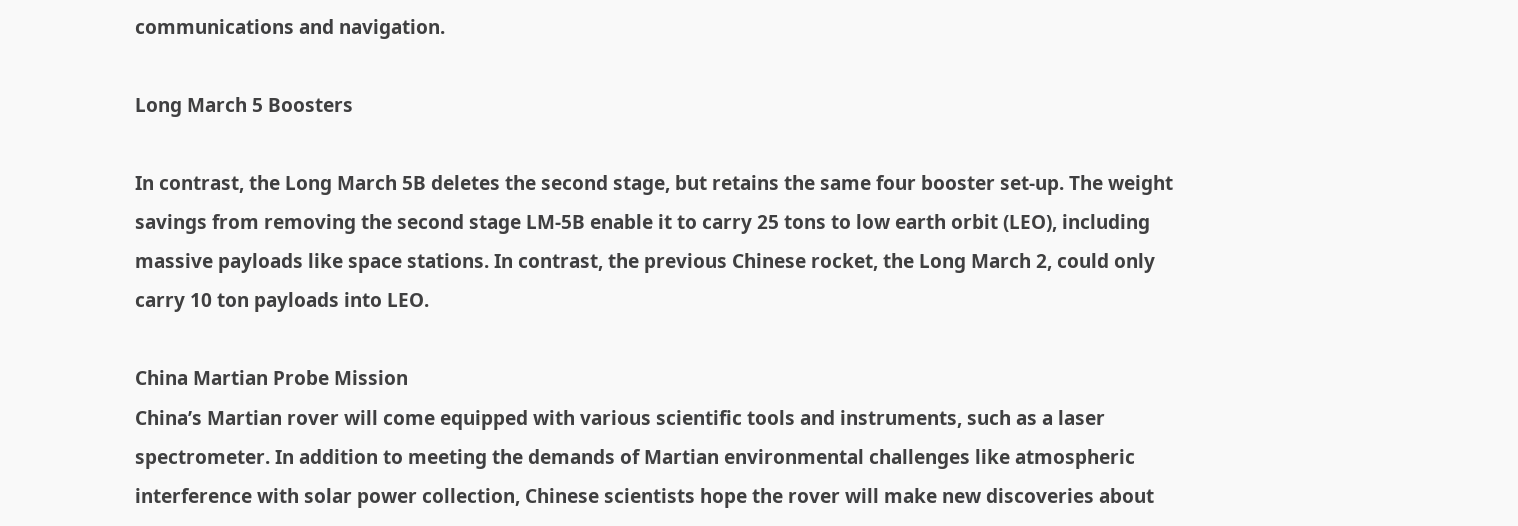communications and navigation.

Long March 5 Boosters

In contrast, the Long March 5B deletes the second stage, but retains the same four booster set-up. The weight savings from removing the second stage LM-5B enable it to carry 25 tons to low earth orbit (LEO), including massive payloads like space stations. In contrast, the previous Chinese rocket, the Long March 2, could only carry 10 ton payloads into LEO.

China Martian Probe Mission
China’s Martian rover will come equipped with various scientific tools and instruments, such as a laser spectrometer. In addition to meeting the demands of Martian environmental challenges like atmospheric interference with solar power collection, Chinese scientists hope the rover will make new discoveries about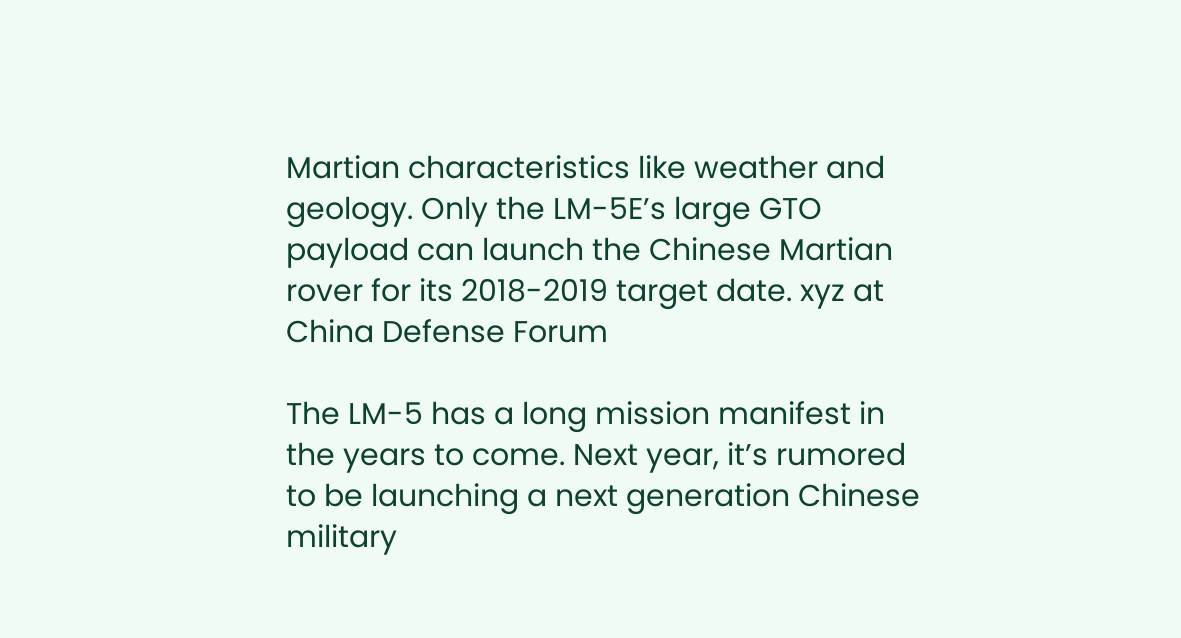Martian characteristics like weather and geology. Only the LM-5E’s large GTO payload can launch the Chinese Martian rover for its 2018-2019 target date. xyz at China Defense Forum

The LM-5 has a long mission manifest in the years to come. Next year, it’s rumored to be launching a next generation Chinese military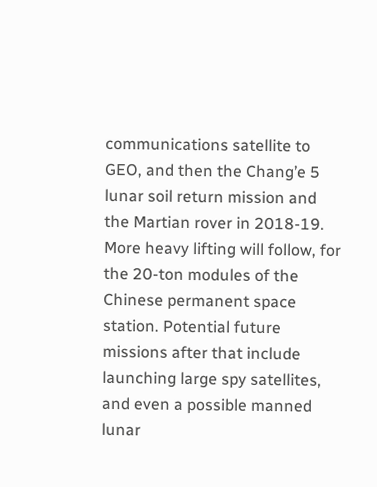communications satellite to GEO, and then the Chang’e 5 lunar soil return mission and the Martian rover in 2018-19. More heavy lifting will follow, for the 20-ton modules of the Chinese permanent space station. Potential future missions after that include launching large spy satellites, and even a possible manned lunar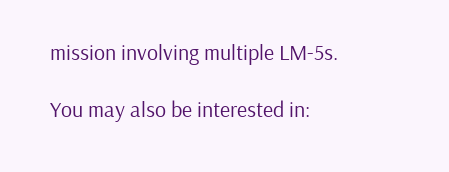mission involving multiple LM-5s.

You may also be interested in: